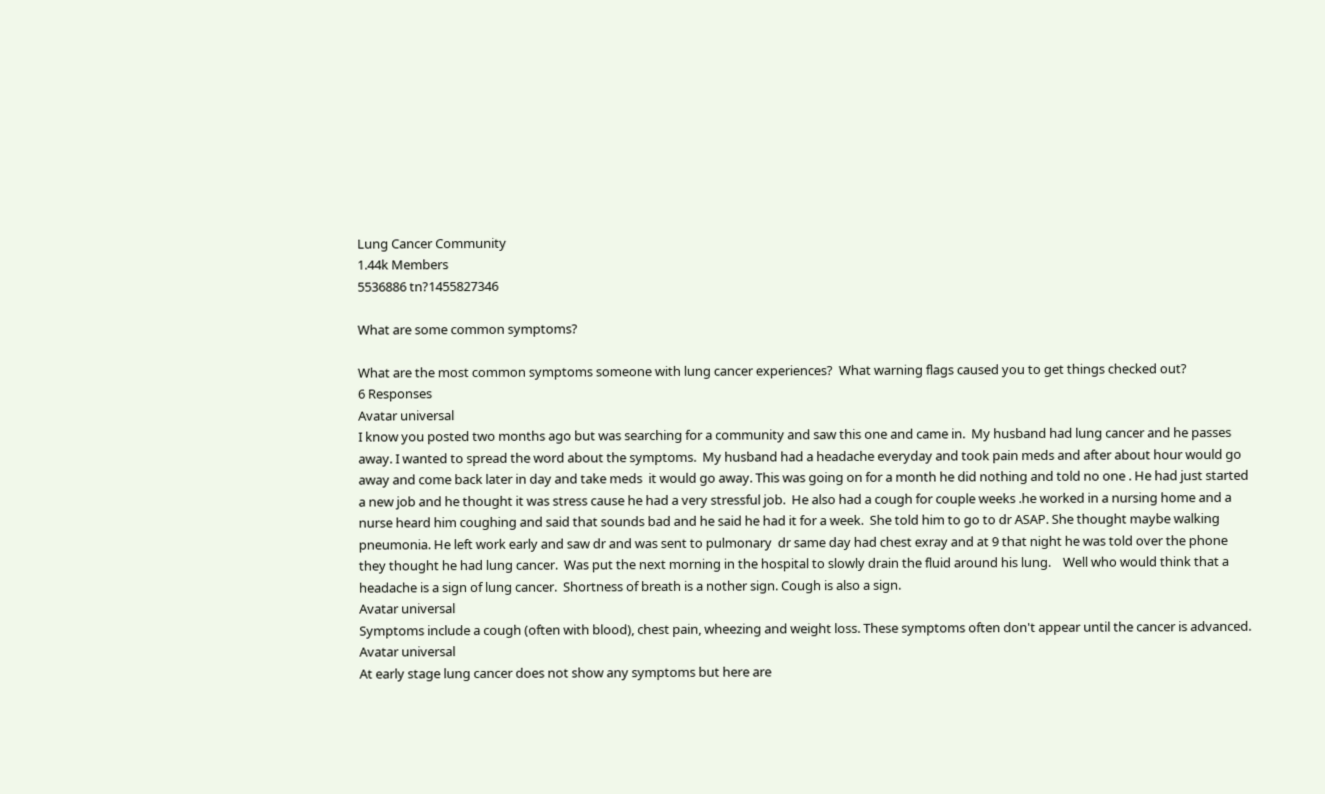Lung Cancer Community
1.44k Members
5536886 tn?1455827346

What are some common symptoms?

What are the most common symptoms someone with lung cancer experiences?  What warning flags caused you to get things checked out?
6 Responses
Avatar universal
I know you posted two months ago but was searching for a community and saw this one and came in.  My husband had lung cancer and he passes away. I wanted to spread the word about the symptoms.  My husband had a headache everyday and took pain meds and after about hour would go away and come back later in day and take meds  it would go away. This was going on for a month he did nothing and told no one . He had just started a new job and he thought it was stress cause he had a very stressful job.  He also had a cough for couple weeks .he worked in a nursing home and a nurse heard him coughing and said that sounds bad and he said he had it for a week.  She told him to go to dr ASAP. She thought maybe walking pneumonia. He left work early and saw dr and was sent to pulmonary  dr same day had chest exray and at 9 that night he was told over the phone they thought he had lung cancer.  Was put the next morning in the hospital to slowly drain the fluid around his lung.    Well who would think that a headache is a sign of lung cancer.  Shortness of breath is a nother sign. Cough is also a sign.
Avatar universal
Symptoms include a cough (often with blood), chest pain, wheezing and weight loss. These symptoms often don't appear until the cancer is advanced.
Avatar universal
At early stage lung cancer does not show any symptoms but here are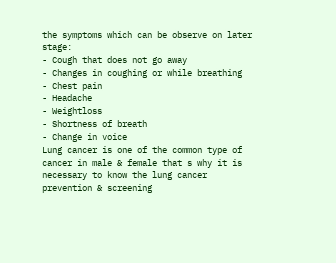the symptoms which can be observe on later stage:
- Cough that does not go away
- Changes in coughing or while breathing
- Chest pain
- Headache
- Weightloss
- Shortness of breath
- Change in voice
Lung cancer is one of the common type of cancer in male & female that s why it is necessary to know the lung cancer prevention & screening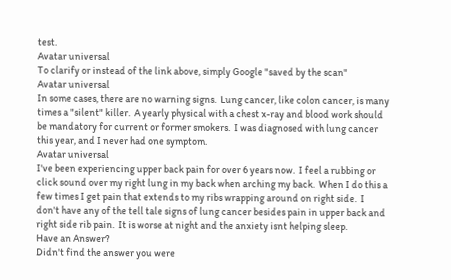test.
Avatar universal
To clarify or instead of the link above, simply Google "saved by the scan"
Avatar universal
In some cases, there are no warning signs.  Lung cancer, like colon cancer, is many times a "silent" killer.  A yearly physical with a chest x-ray and blood work should be mandatory for current or former smokers.  I was diagnosed with lung cancer this year, and I never had one symptom.
Avatar universal
I've been experiencing upper back pain for over 6 years now.  I feel a rubbing or click sound over my right lung in my back when arching my back.  When I do this a few times I get pain that extends to my ribs wrapping around on right side.  I don't have any of the tell tale signs of lung cancer besides pain in upper back and right side rib pain.  It is worse at night and the anxiety isnt helping sleep.
Have an Answer?
Didn't find the answer you were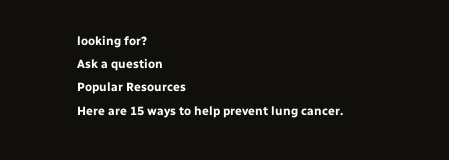looking for?
Ask a question
Popular Resources
Here are 15 ways to help prevent lung cancer.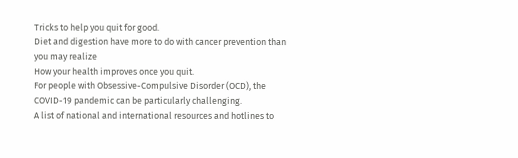Tricks to help you quit for good.
Diet and digestion have more to do with cancer prevention than you may realize
How your health improves once you quit.
For people with Obsessive-Compulsive Disorder (OCD), the COVID-19 pandemic can be particularly challenging.
A list of national and international resources and hotlines to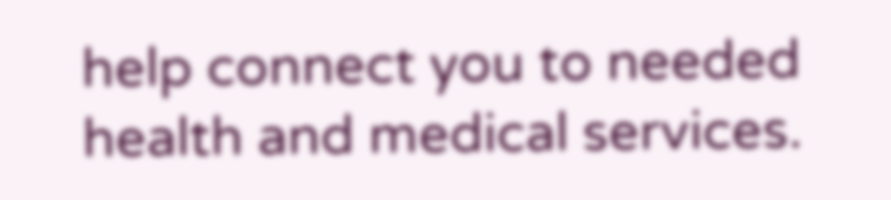help connect you to needed health and medical services.